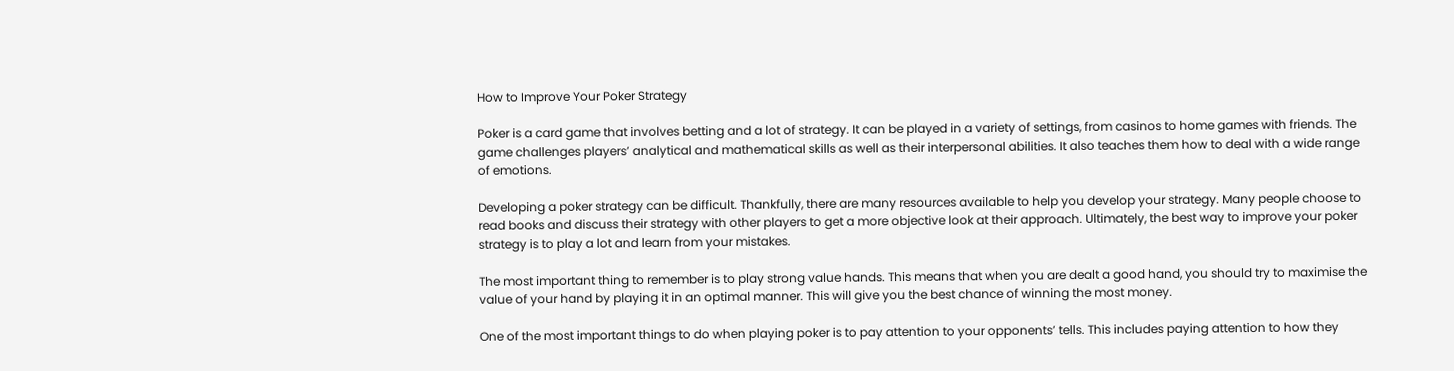How to Improve Your Poker Strategy

Poker is a card game that involves betting and a lot of strategy. It can be played in a variety of settings, from casinos to home games with friends. The game challenges players’ analytical and mathematical skills as well as their interpersonal abilities. It also teaches them how to deal with a wide range of emotions.

Developing a poker strategy can be difficult. Thankfully, there are many resources available to help you develop your strategy. Many people choose to read books and discuss their strategy with other players to get a more objective look at their approach. Ultimately, the best way to improve your poker strategy is to play a lot and learn from your mistakes.

The most important thing to remember is to play strong value hands. This means that when you are dealt a good hand, you should try to maximise the value of your hand by playing it in an optimal manner. This will give you the best chance of winning the most money.

One of the most important things to do when playing poker is to pay attention to your opponents’ tells. This includes paying attention to how they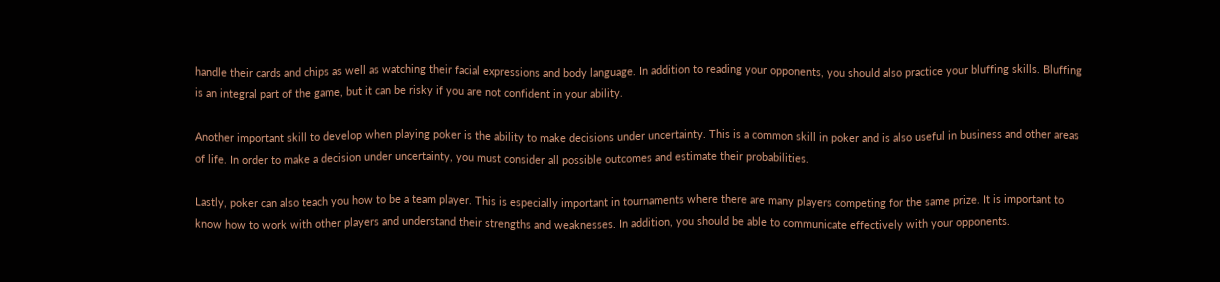handle their cards and chips as well as watching their facial expressions and body language. In addition to reading your opponents, you should also practice your bluffing skills. Bluffing is an integral part of the game, but it can be risky if you are not confident in your ability.

Another important skill to develop when playing poker is the ability to make decisions under uncertainty. This is a common skill in poker and is also useful in business and other areas of life. In order to make a decision under uncertainty, you must consider all possible outcomes and estimate their probabilities.

Lastly, poker can also teach you how to be a team player. This is especially important in tournaments where there are many players competing for the same prize. It is important to know how to work with other players and understand their strengths and weaknesses. In addition, you should be able to communicate effectively with your opponents.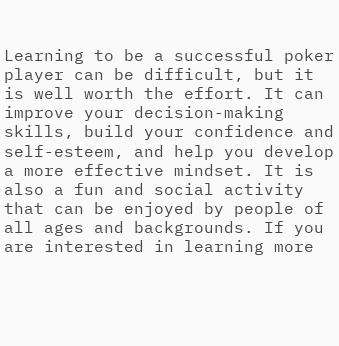Learning to be a successful poker player can be difficult, but it is well worth the effort. It can improve your decision-making skills, build your confidence and self-esteem, and help you develop a more effective mindset. It is also a fun and social activity that can be enjoyed by people of all ages and backgrounds. If you are interested in learning more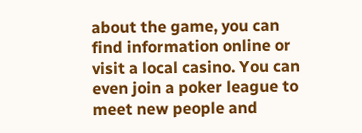about the game, you can find information online or visit a local casino. You can even join a poker league to meet new people and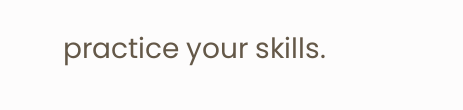practice your skills.